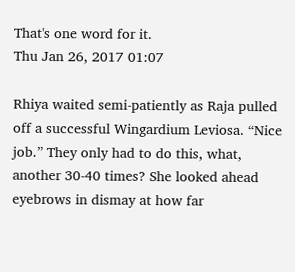That's one word for it.
Thu Jan 26, 2017 01:07

Rhiya waited semi-patiently as Raja pulled off a successful Wingardium Leviosa. “Nice job.” They only had to do this, what, another 30-40 times? She looked ahead eyebrows in dismay at how far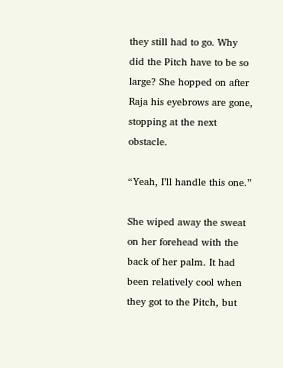they still had to go. Why did the Pitch have to be so large? She hopped on after Raja his eyebrows are gone, stopping at the next obstacle.

“Yeah, I’ll handle this one.”

She wiped away the sweat on her forehead with the back of her palm. It had been relatively cool when they got to the Pitch, but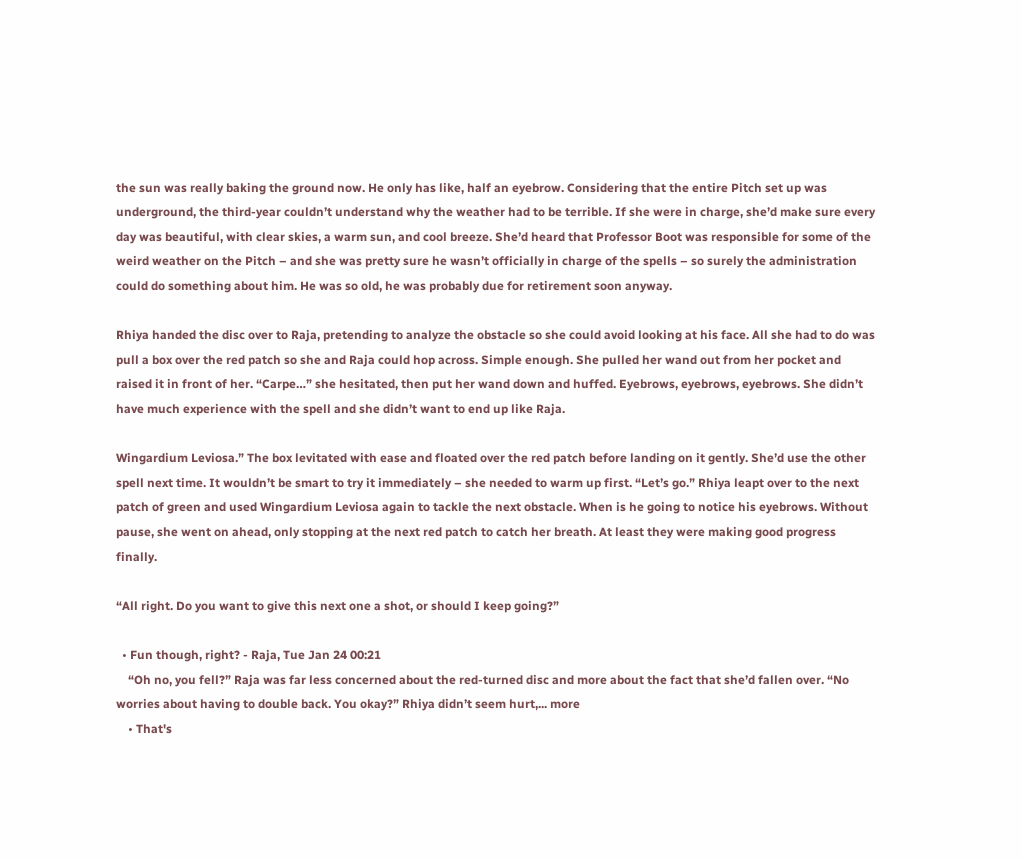the sun was really baking the ground now. He only has like, half an eyebrow. Considering that the entire Pitch set up was underground, the third-year couldn’t understand why the weather had to be terrible. If she were in charge, she’d make sure every day was beautiful, with clear skies, a warm sun, and cool breeze. She’d heard that Professor Boot was responsible for some of the weird weather on the Pitch – and she was pretty sure he wasn’t officially in charge of the spells – so surely the administration could do something about him. He was so old, he was probably due for retirement soon anyway.

Rhiya handed the disc over to Raja, pretending to analyze the obstacle so she could avoid looking at his face. All she had to do was pull a box over the red patch so she and Raja could hop across. Simple enough. She pulled her wand out from her pocket and raised it in front of her. “Carpe…” she hesitated, then put her wand down and huffed. Eyebrows, eyebrows, eyebrows. She didn’t have much experience with the spell and she didn’t want to end up like Raja.

Wingardium Leviosa.” The box levitated with ease and floated over the red patch before landing on it gently. She’d use the other spell next time. It wouldn’t be smart to try it immediately – she needed to warm up first. “Let’s go.” Rhiya leapt over to the next patch of green and used Wingardium Leviosa again to tackle the next obstacle. When is he going to notice his eyebrows. Without pause, she went on ahead, only stopping at the next red patch to catch her breath. At least they were making good progress finally.

“All right. Do you want to give this next one a shot, or should I keep going?”

  • Fun though, right? - Raja, Tue Jan 24 00:21
    “Oh no, you fell?” Raja was far less concerned about the red-turned disc and more about the fact that she’d fallen over. “No worries about having to double back. You okay?” Rhiya didn’t seem hurt,... more
    • That's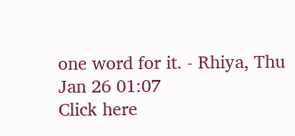one word for it. - Rhiya, Thu Jan 26 01:07
Click here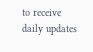to receive daily updates